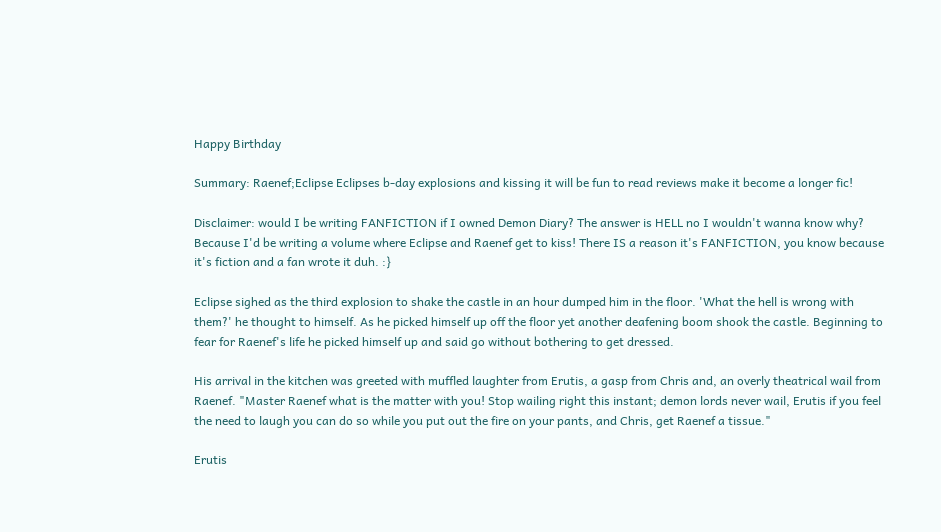Happy Birthday

Summary: Raenef;Eclipse Eclipses b-day explosions and kissing it will be fun to read reviews make it become a longer fic!

Disclaimer: would I be writing FANFICTION if I owned Demon Diary? The answer is HELL no I wouldn't wanna know why? Because I'd be writing a volume where Eclipse and Raenef get to kiss! There IS a reason it's FANFICTION, you know because it's fiction and a fan wrote it duh. :}

Eclipse sighed as the third explosion to shake the castle in an hour dumped him in the floor. 'What the hell is wrong with them?' he thought to himself. As he picked himself up off the floor yet another deafening boom shook the castle. Beginning to fear for Raenef's life he picked himself up and said go without bothering to get dressed.

His arrival in the kitchen was greeted with muffled laughter from Erutis, a gasp from Chris and, an overly theatrical wail from Raenef. "Master Raenef what is the matter with you! Stop wailing right this instant; demon lords never wail, Erutis if you feel the need to laugh you can do so while you put out the fire on your pants, and Chris, get Raenef a tissue."

Erutis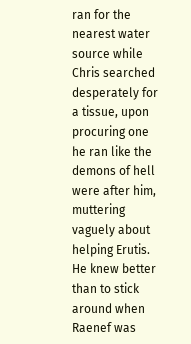ran for the nearest water source while Chris searched desperately for a tissue, upon procuring one he ran like the demons of hell were after him, muttering vaguely about helping Erutis. He knew better than to stick around when Raenef was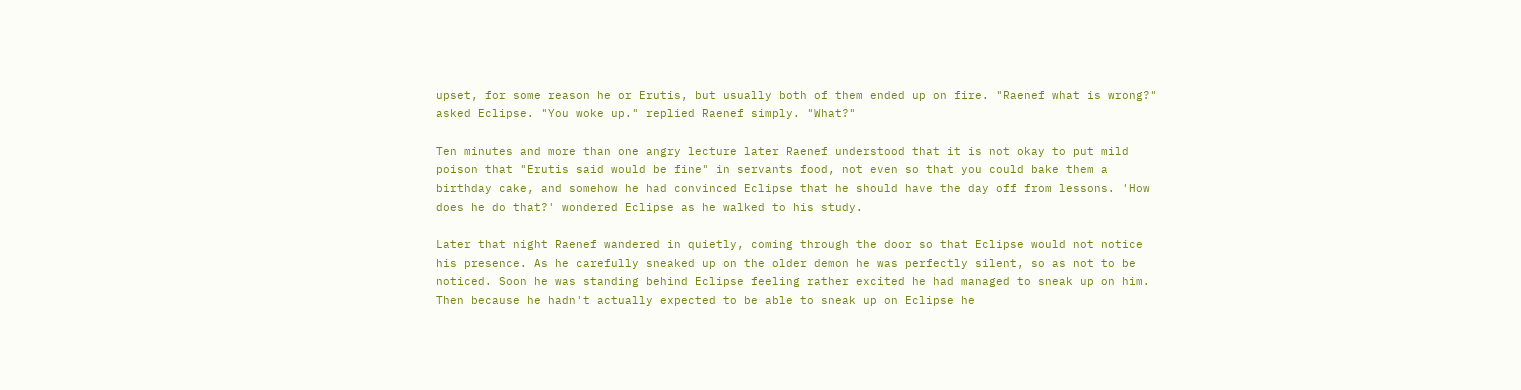upset, for some reason he or Erutis, but usually both of them ended up on fire. "Raenef what is wrong?" asked Eclipse. "You woke up." replied Raenef simply. "What?"

Ten minutes and more than one angry lecture later Raenef understood that it is not okay to put mild poison that "Erutis said would be fine" in servants food, not even so that you could bake them a birthday cake, and somehow he had convinced Eclipse that he should have the day off from lessons. 'How does he do that?' wondered Eclipse as he walked to his study.

Later that night Raenef wandered in quietly, coming through the door so that Eclipse would not notice his presence. As he carefully sneaked up on the older demon he was perfectly silent, so as not to be noticed. Soon he was standing behind Eclipse feeling rather excited he had managed to sneak up on him. Then because he hadn't actually expected to be able to sneak up on Eclipse he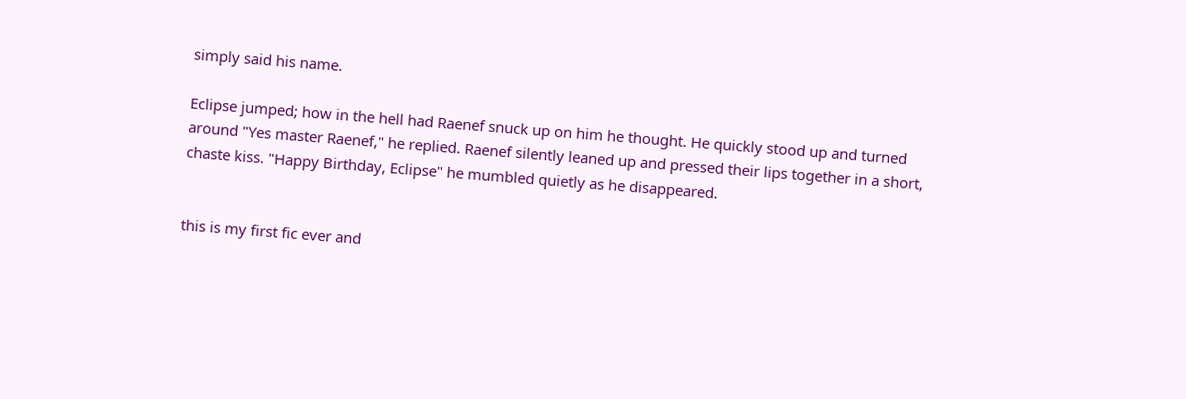simply said his name.

Eclipse jumped; how in the hell had Raenef snuck up on him he thought. He quickly stood up and turned around "Yes master Raenef," he replied. Raenef silently leaned up and pressed their lips together in a short, chaste kiss. "Happy Birthday, Eclipse" he mumbled quietly as he disappeared.


this is my first fic ever and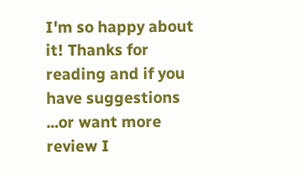I'm so happy about it! Thanks for reading and if you have suggestions ...or want more review I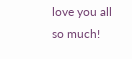love you all so much!